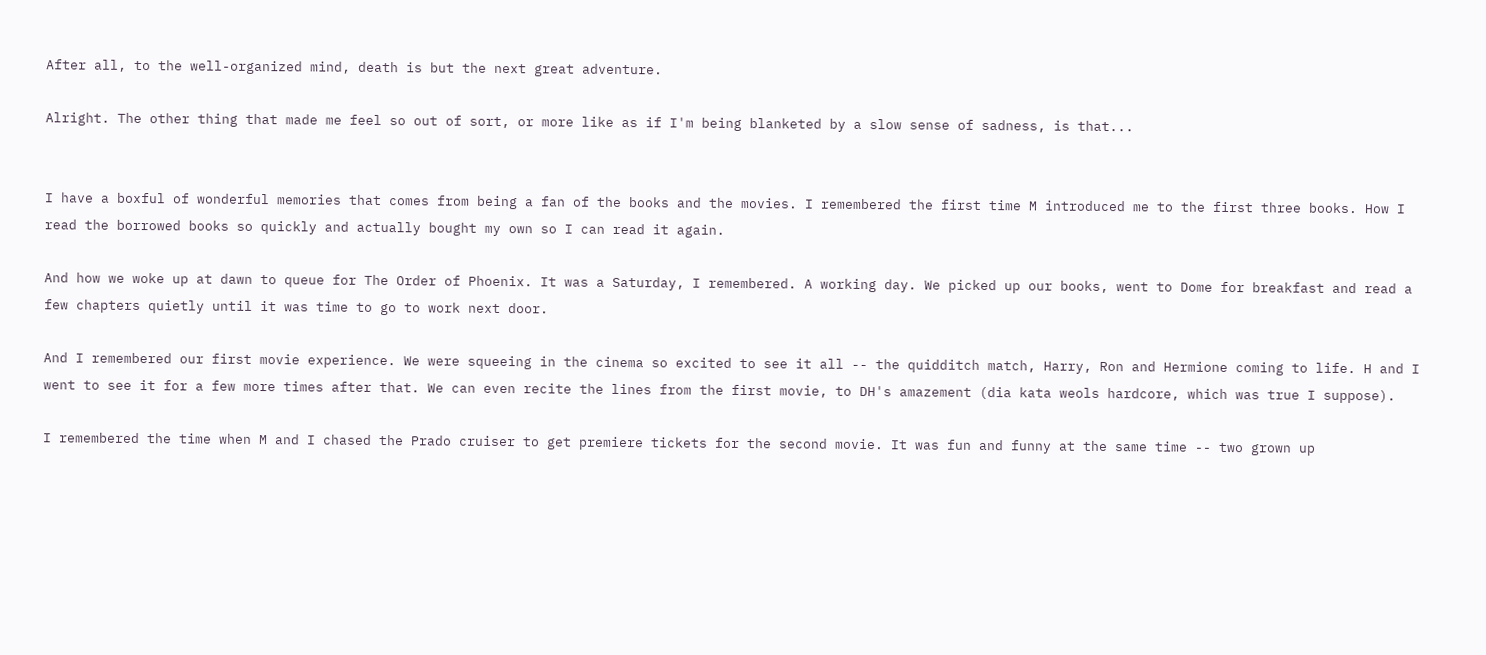After all, to the well-organized mind, death is but the next great adventure.

Alright. The other thing that made me feel so out of sort, or more like as if I'm being blanketed by a slow sense of sadness, is that...


I have a boxful of wonderful memories that comes from being a fan of the books and the movies. I remembered the first time M introduced me to the first three books. How I read the borrowed books so quickly and actually bought my own so I can read it again.

And how we woke up at dawn to queue for The Order of Phoenix. It was a Saturday, I remembered. A working day. We picked up our books, went to Dome for breakfast and read a few chapters quietly until it was time to go to work next door.

And I remembered our first movie experience. We were squeeing in the cinema so excited to see it all -- the quidditch match, Harry, Ron and Hermione coming to life. H and I went to see it for a few more times after that. We can even recite the lines from the first movie, to DH's amazement (dia kata weols hardcore, which was true I suppose).

I remembered the time when M and I chased the Prado cruiser to get premiere tickets for the second movie. It was fun and funny at the same time -- two grown up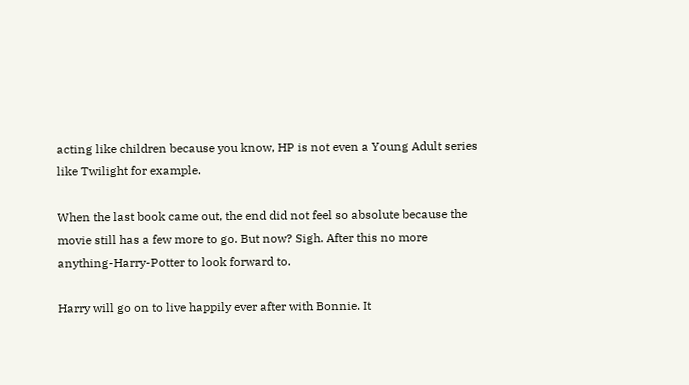acting like children because you know, HP is not even a Young Adult series like Twilight for example.

When the last book came out, the end did not feel so absolute because the movie still has a few more to go. But now? Sigh. After this no more anything-Harry-Potter to look forward to.

Harry will go on to live happily ever after with Bonnie. It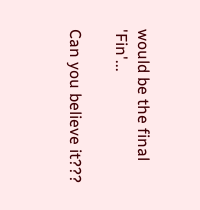would be the final 'Fin'...

Can you believe it???